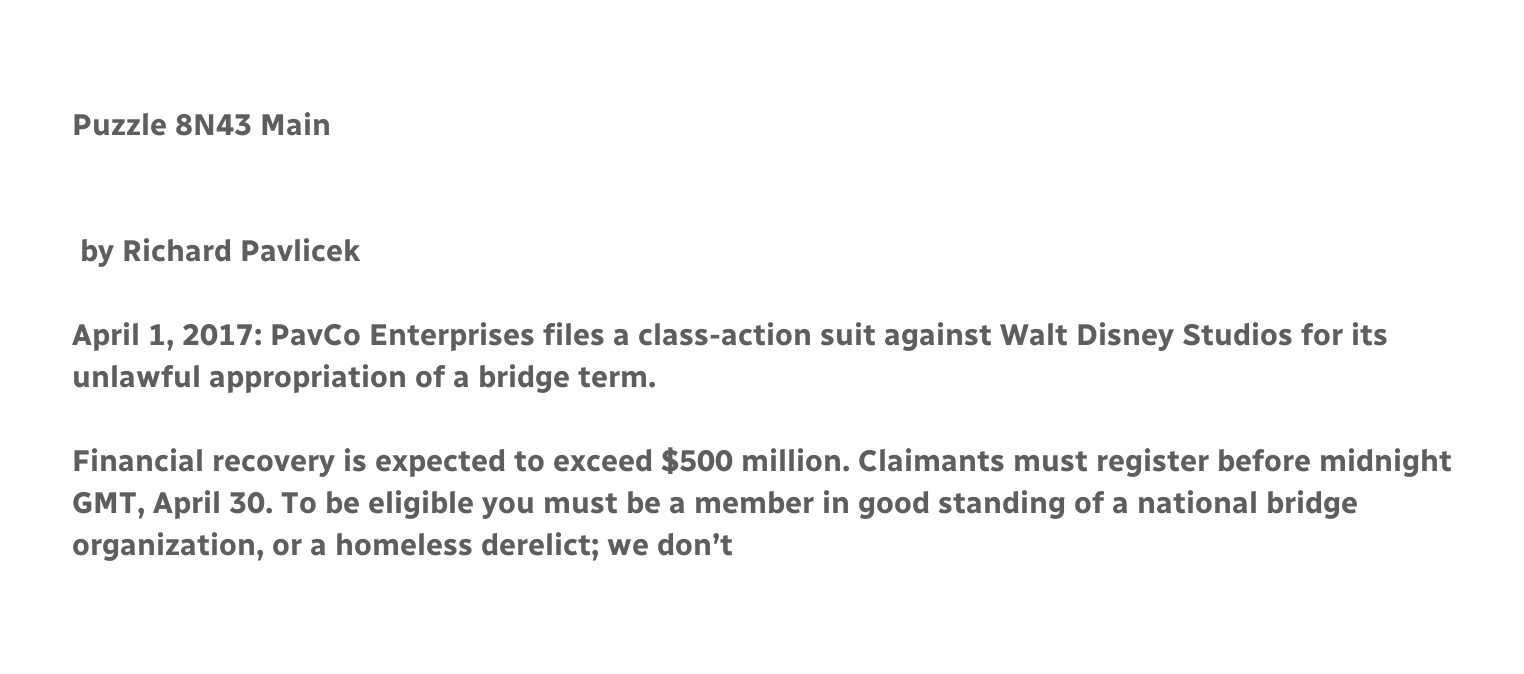Puzzle 8N43 Main


 by Richard Pavlicek

April 1, 2017: PavCo Enterprises files a class-action suit against Walt Disney Studios for its unlawful appropriation of a bridge term.

Financial recovery is expected to exceed $500 million. Claimants must register before midnight GMT, April 30. To be eligible you must be a member in good standing of a national bridge organization, or a homeless derelict; we don’t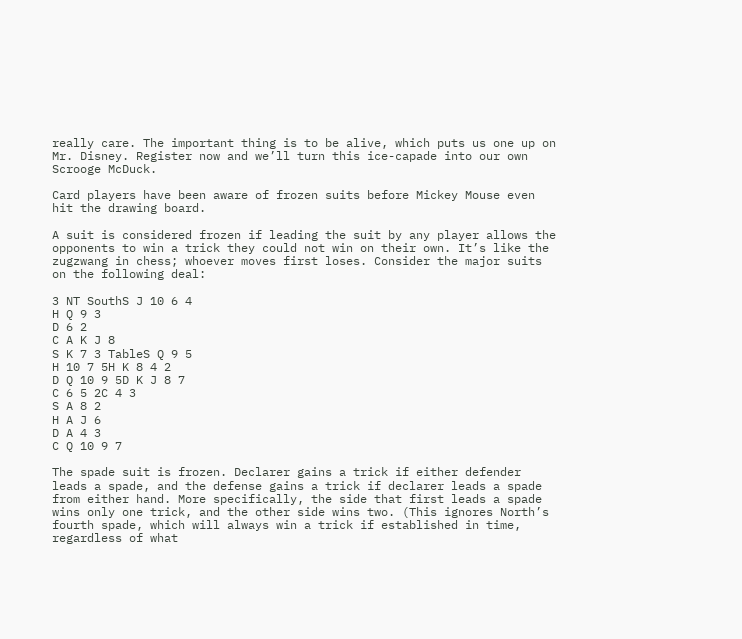really care. The important thing is to be alive, which puts us one up on Mr. Disney. Register now and we’ll turn this ice-capade into our own Scrooge McDuck.

Card players have been aware of frozen suits before Mickey Mouse even hit the drawing board.

A suit is considered frozen if leading the suit by any player allows the opponents to win a trick they could not win on their own. It’s like the zugzwang in chess; whoever moves first loses. Consider the major suits on the following deal:

3 NT SouthS J 10 6 4
H Q 9 3
D 6 2
C A K J 8
S K 7 3 TableS Q 9 5
H 10 7 5H K 8 4 2
D Q 10 9 5D K J 8 7
C 6 5 2C 4 3
S A 8 2
H A J 6
D A 4 3
C Q 10 9 7

The spade suit is frozen. Declarer gains a trick if either defender leads a spade, and the defense gains a trick if declarer leads a spade from either hand. More specifically, the side that first leads a spade wins only one trick, and the other side wins two. (This ignores North’s fourth spade, which will always win a trick if established in time, regardless of what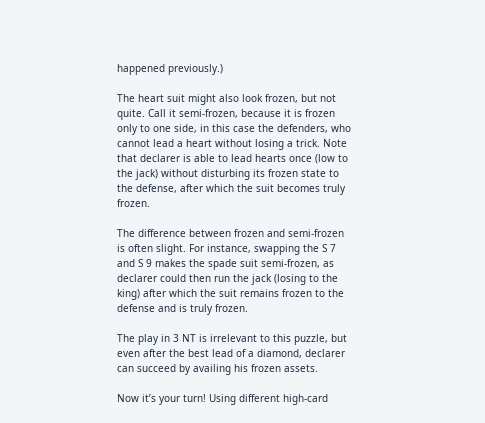happened previously.)

The heart suit might also look frozen, but not quite. Call it semi-frozen, because it is frozen only to one side, in this case the defenders, who cannot lead a heart without losing a trick. Note that declarer is able to lead hearts once (low to the jack) without disturbing its frozen state to the defense, after which the suit becomes truly frozen.

The difference between frozen and semi-frozen is often slight. For instance, swapping the S 7 and S 9 makes the spade suit semi-frozen, as declarer could then run the jack (losing to the king) after which the suit remains frozen to the defense and is truly frozen.

The play in 3 NT is irrelevant to this puzzle, but even after the best lead of a diamond, declarer can succeed by availing his frozen assets.

Now it’s your turn! Using different high-card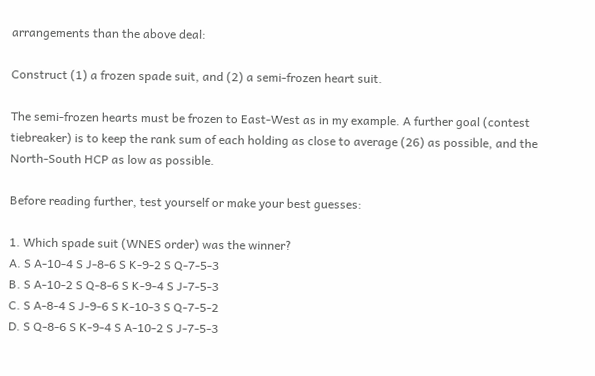arrangements than the above deal:

Construct (1) a frozen spade suit, and (2) a semi-frozen heart suit.

The semi-frozen hearts must be frozen to East-West as in my example. A further goal (contest tiebreaker) is to keep the rank sum of each holding as close to average (26) as possible, and the North-South HCP as low as possible.

Before reading further, test yourself or make your best guesses:

1. Which spade suit (WNES order) was the winner?
A. S A-10-4 S J-8-6 S K-9-2 S Q-7-5-3
B. S A-10-2 S Q-8-6 S K-9-4 S J-7-5-3
C. S A-8-4 S J-9-6 S K-10-3 S Q-7-5-2
D. S Q-8-6 S K-9-4 S A-10-2 S J-7-5-3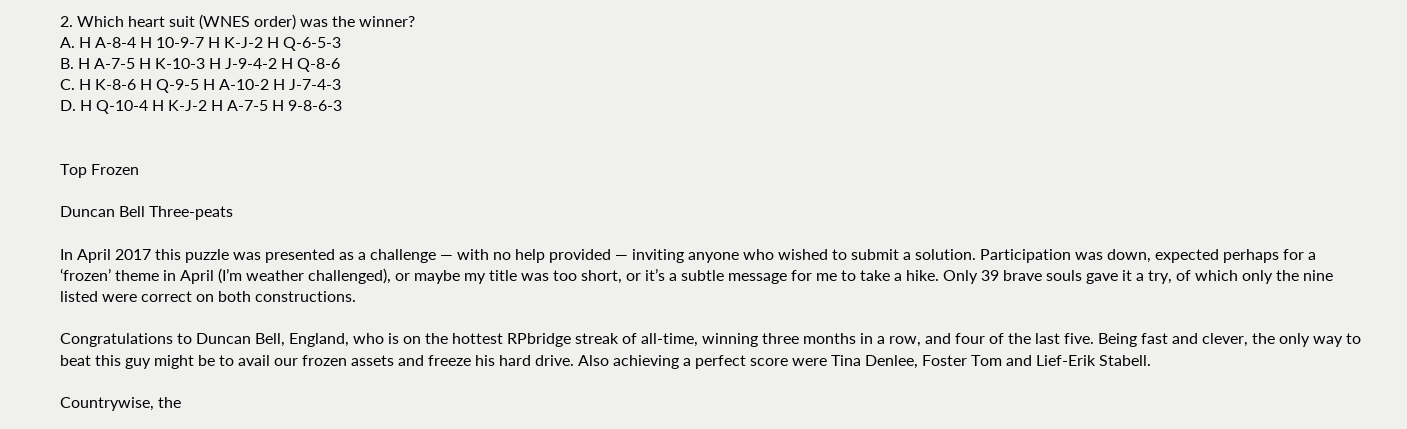2. Which heart suit (WNES order) was the winner?
A. H A-8-4 H 10-9-7 H K-J-2 H Q-6-5-3
B. H A-7-5 H K-10-3 H J-9-4-2 H Q-8-6
C. H K-8-6 H Q-9-5 H A-10-2 H J-7-4-3
D. H Q-10-4 H K-J-2 H A-7-5 H 9-8-6-3


Top Frozen

Duncan Bell Three-peats

In April 2017 this puzzle was presented as a challenge — with no help provided — inviting anyone who wished to submit a solution. Participation was down, expected perhaps for a ‘frozen’ theme in April (I’m weather challenged), or maybe my title was too short, or it’s a subtle message for me to take a hike. Only 39 brave souls gave it a try, of which only the nine listed were correct on both constructions.

Congratulations to Duncan Bell, England, who is on the hottest RPbridge streak of all-time, winning three months in a row, and four of the last five. Being fast and clever, the only way to beat this guy might be to avail our frozen assets and freeze his hard drive. Also achieving a perfect score were Tina Denlee, Foster Tom and Lief-Erik Stabell.

Countrywise, the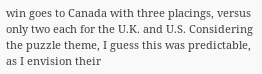win goes to Canada with three placings, versus only two each for the U.K. and U.S. Considering the puzzle theme, I guess this was predictable, as I envision their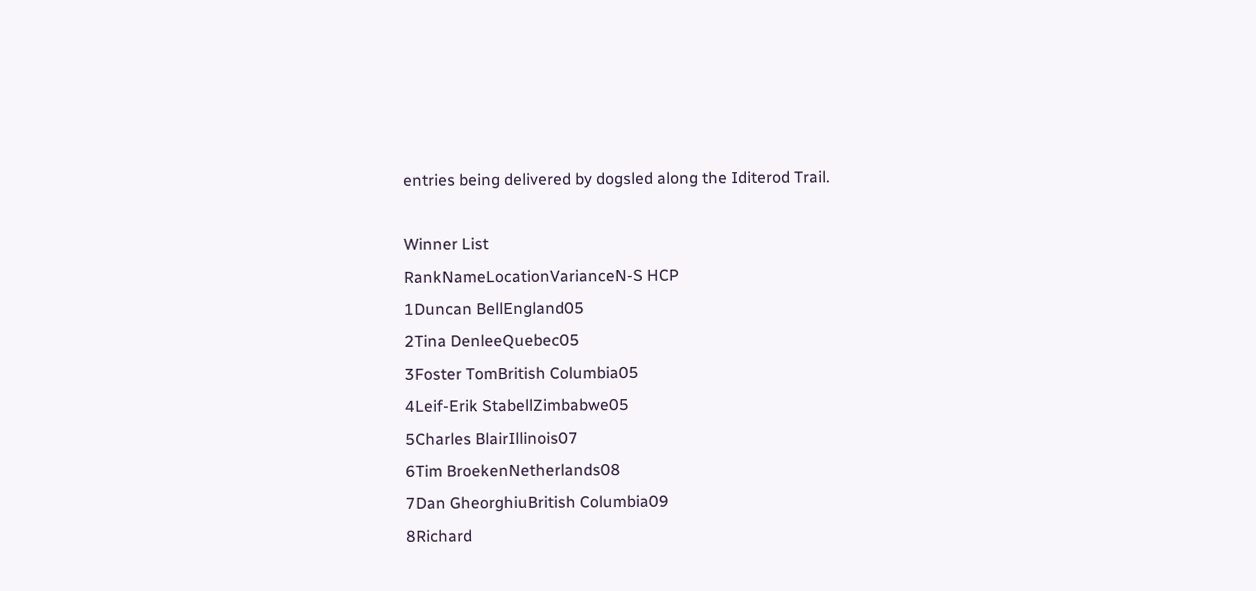entries being delivered by dogsled along the Iditerod Trail.

Winner List
RankNameLocationVarianceN-S HCP
1Duncan BellEngland05
2Tina DenleeQuebec05
3Foster TomBritish Columbia05
4Leif-Erik StabellZimbabwe05
5Charles BlairIllinois07
6Tim BroekenNetherlands08
7Dan GheorghiuBritish Columbia09
8Richard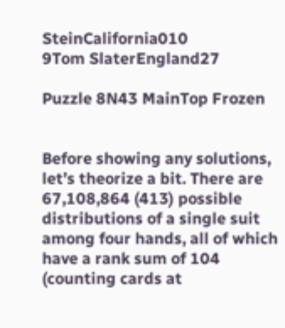SteinCalifornia010
9Tom SlaterEngland27

Puzzle 8N43 MainTop Frozen


Before showing any solutions, let’s theorize a bit. There are 67,108,864 (413) possible distributions of a single suit among four hands, all of which have a rank sum of 104 (counting cards at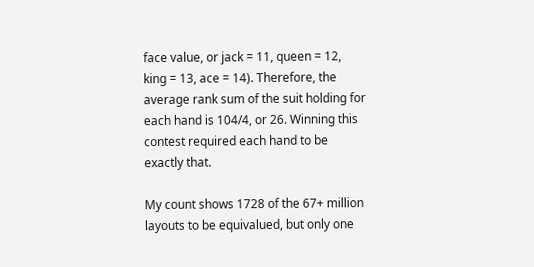face value, or jack = 11, queen = 12, king = 13, ace = 14). Therefore, the average rank sum of the suit holding for each hand is 104/4, or 26. Winning this contest required each hand to be exactly that.

My count shows 1728 of the 67+ million layouts to be equivalued, but only one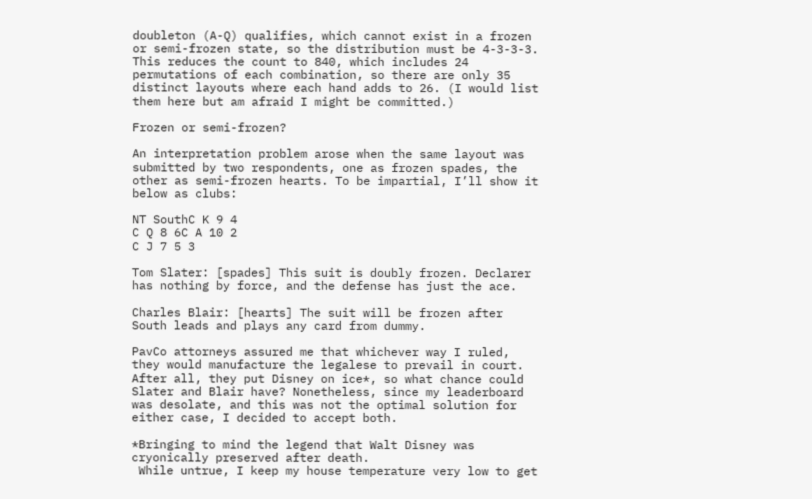doubleton (A-Q) qualifies, which cannot exist in a frozen or semi-frozen state, so the distribution must be 4-3-3-3. This reduces the count to 840, which includes 24 permutations of each combination, so there are only 35 distinct layouts where each hand adds to 26. (I would list them here but am afraid I might be committed.)

Frozen or semi-frozen?

An interpretation problem arose when the same layout was submitted by two respondents, one as frozen spades, the other as semi-frozen hearts. To be impartial, I’ll show it below as clubs:

NT SouthC K 9 4
C Q 8 6C A 10 2
C J 7 5 3

Tom Slater: [spades] This suit is doubly frozen. Declarer has nothing by force, and the defense has just the ace.

Charles Blair: [hearts] The suit will be frozen after South leads and plays any card from dummy.

PavCo attorneys assured me that whichever way I ruled, they would manufacture the legalese to prevail in court. After all, they put Disney on ice*, so what chance could Slater and Blair have? Nonetheless, since my leaderboard was desolate, and this was not the optimal solution for either case, I decided to accept both.

*Bringing to mind the legend that Walt Disney was cryonically preserved after death.
 While untrue, I keep my house temperature very low to get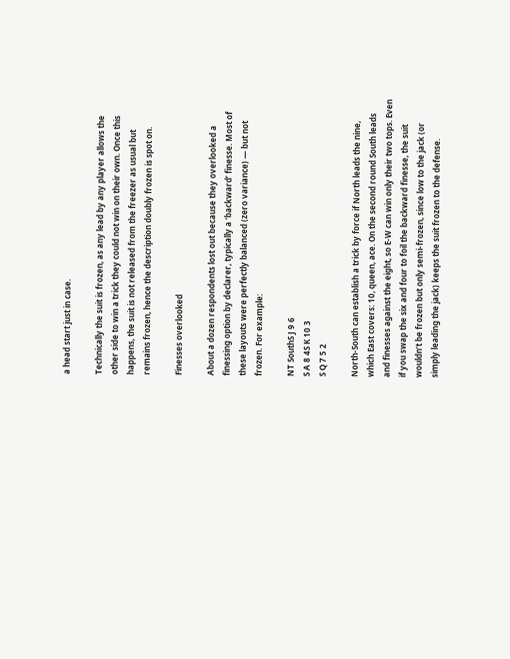a head start just in case.

Technically the suit is frozen, as any lead by any player allows the other side to win a trick they could not win on their own. Once this happens, the suit is not released from the freezer as usual but remains frozen, hence the description doubly frozen is spot on.

Finesses overlooked

About a dozen respondents lost out because they overlooked a finessing option by declarer, typically a ‘backward’ finesse. Most of these layouts were perfectly balanced (zero variance) — but not frozen. For example:

NT SouthS J 9 6
S A 8 4S K 10 3
S Q 7 5 2

North-South can establish a trick by force if North leads the nine, which East covers: 10, queen, ace. On the second round South leads and finesses against the eight, so E-W can win only their two tops. Even if you swap the six and four to foil the backward finesse, the suit wouldn’t be frozen but only semi-frozen, since low to the jack (or simply leading the jack) keeps the suit frozen to the defense.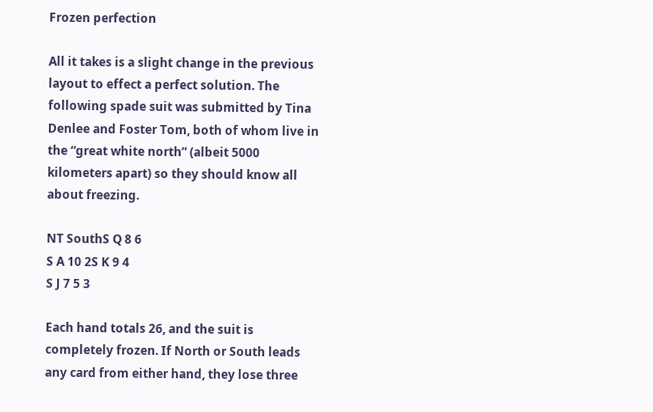Frozen perfection

All it takes is a slight change in the previous layout to effect a perfect solution. The following spade suit was submitted by Tina Denlee and Foster Tom, both of whom live in the “great white north” (albeit 5000 kilometers apart) so they should know all about freezing.

NT SouthS Q 8 6
S A 10 2S K 9 4
S J 7 5 3

Each hand totals 26, and the suit is completely frozen. If North or South leads any card from either hand, they lose three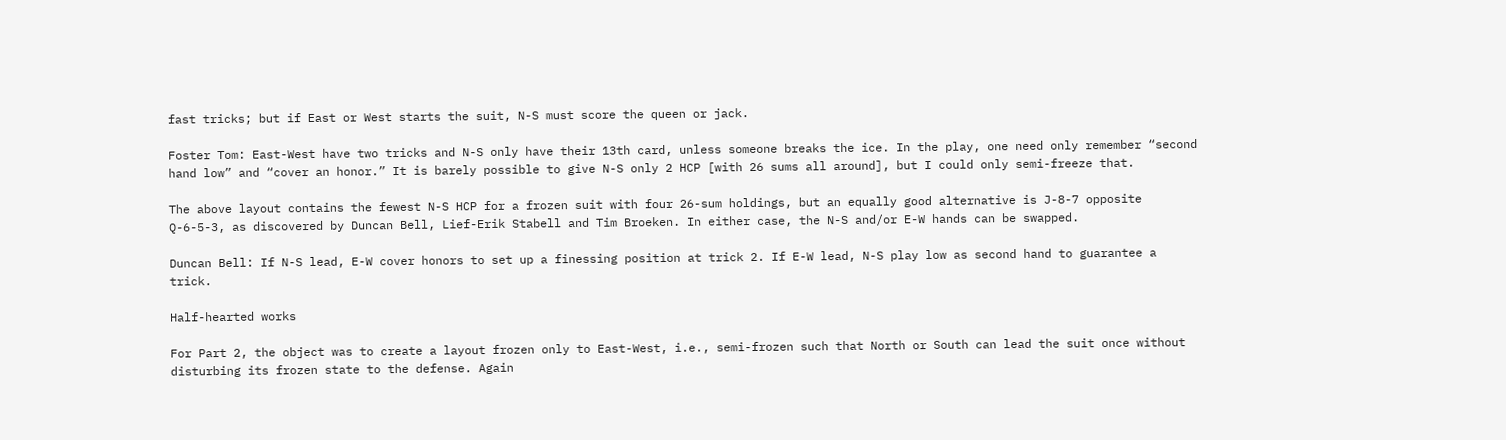fast tricks; but if East or West starts the suit, N-S must score the queen or jack.

Foster Tom: East-West have two tricks and N-S only have their 13th card, unless someone breaks the ice. In the play, one need only remember “second hand low” and “cover an honor.” It is barely possible to give N-S only 2 HCP [with 26 sums all around], but I could only semi-freeze that.

The above layout contains the fewest N-S HCP for a frozen suit with four 26-sum holdings, but an equally good alternative is J-8-7 opposite Q-6-5-3, as discovered by Duncan Bell, Lief-Erik Stabell and Tim Broeken. In either case, the N-S and/or E-W hands can be swapped.

Duncan Bell: If N-S lead, E-W cover honors to set up a finessing position at trick 2. If E-W lead, N-S play low as second hand to guarantee a trick.

Half-hearted works

For Part 2, the object was to create a layout frozen only to East-West, i.e., semi-frozen such that North or South can lead the suit once without disturbing its frozen state to the defense. Again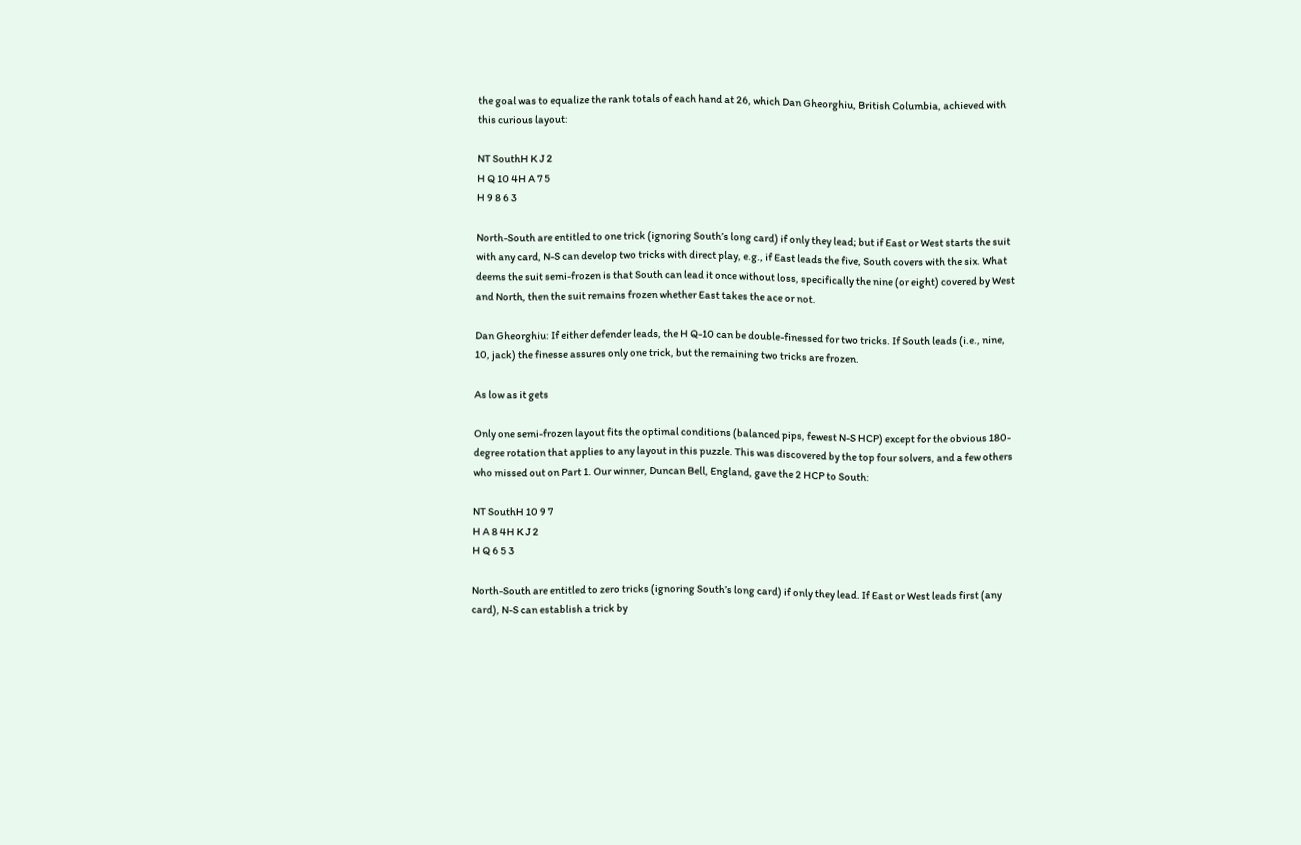the goal was to equalize the rank totals of each hand at 26, which Dan Gheorghiu, British Columbia, achieved with this curious layout:

NT SouthH K J 2
H Q 10 4H A 7 5
H 9 8 6 3

North-South are entitled to one trick (ignoring South’s long card) if only they lead; but if East or West starts the suit with any card, N-S can develop two tricks with direct play, e.g., if East leads the five, South covers with the six. What deems the suit semi-frozen is that South can lead it once without loss, specifically the nine (or eight) covered by West and North, then the suit remains frozen whether East takes the ace or not.

Dan Gheorghiu: If either defender leads, the H Q-10 can be double-finessed for two tricks. If South leads (i.e., nine, 10, jack) the finesse assures only one trick, but the remaining two tricks are frozen.

As low as it gets

Only one semi-frozen layout fits the optimal conditions (balanced pips, fewest N-S HCP) except for the obvious 180-degree rotation that applies to any layout in this puzzle. This was discovered by the top four solvers, and a few others who missed out on Part 1. Our winner, Duncan Bell, England, gave the 2 HCP to South:

NT SouthH 10 9 7
H A 8 4H K J 2
H Q 6 5 3

North-South are entitled to zero tricks (ignoring South’s long card) if only they lead. If East or West leads first (any card), N-S can establish a trick by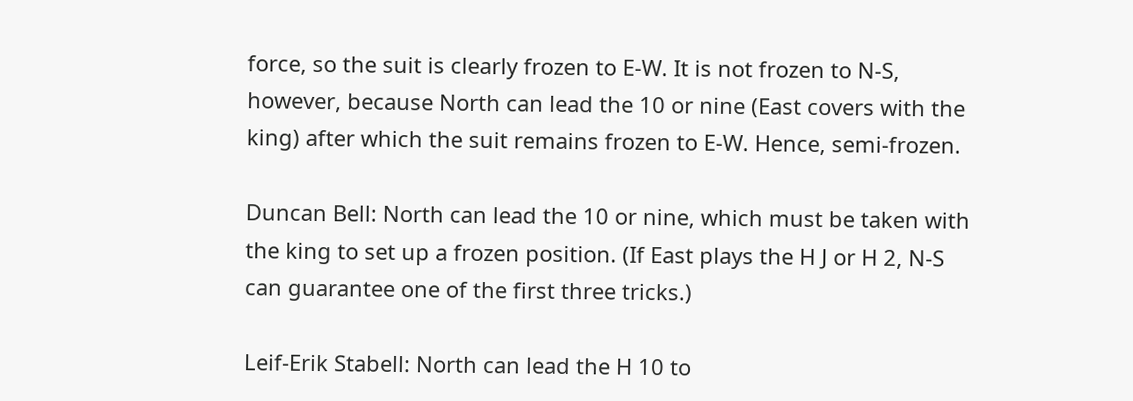force, so the suit is clearly frozen to E-W. It is not frozen to N-S, however, because North can lead the 10 or nine (East covers with the king) after which the suit remains frozen to E-W. Hence, semi-frozen.

Duncan Bell: North can lead the 10 or nine, which must be taken with the king to set up a frozen position. (If East plays the H J or H 2, N-S can guarantee one of the first three tricks.)

Leif-Erik Stabell: North can lead the H 10 to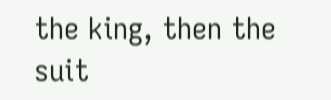the king, then the suit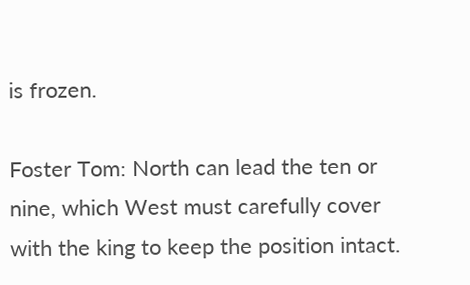is frozen.

Foster Tom: North can lead the ten or nine, which West must carefully cover with the king to keep the position intact.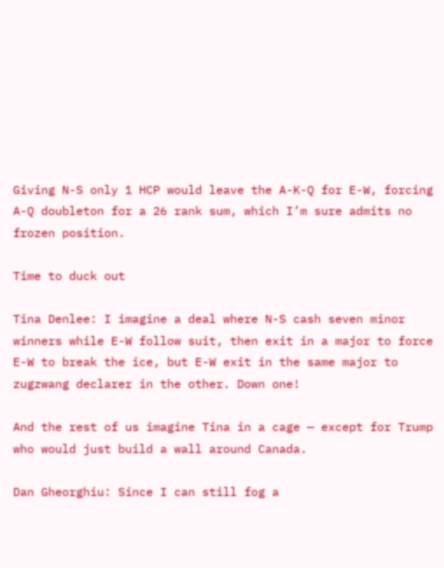Giving N-S only 1 HCP would leave the A-K-Q for E-W, forcing A-Q doubleton for a 26 rank sum, which I’m sure admits no frozen position.

Time to duck out

Tina Denlee: I imagine a deal where N-S cash seven minor winners while E-W follow suit, then exit in a major to force E-W to break the ice, but E-W exit in the same major to zugzwang declarer in the other. Down one!

And the rest of us imagine Tina in a cage — except for Trump who would just build a wall around Canada.

Dan Gheorghiu: Since I can still fog a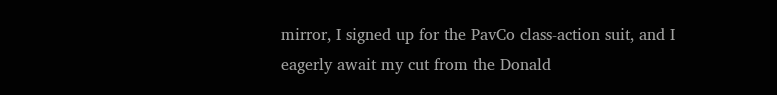mirror, I signed up for the PavCo class-action suit, and I eagerly await my cut from the Donald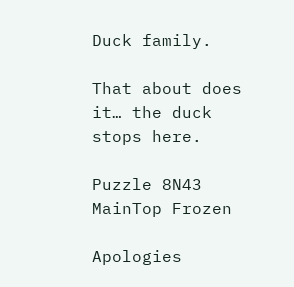Duck family.

That about does it… the duck stops here.

Puzzle 8N43 MainTop Frozen

Apologies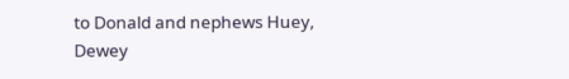to Donald and nephews Huey, Dewey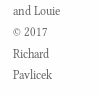and Louie
© 2017 Richard Pavlicek